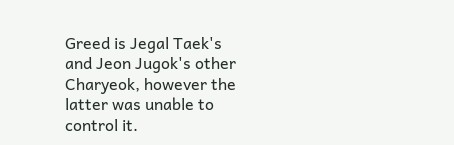Greed is Jegal Taek's and Jeon Jugok's other Charyeok, however the latter was unable to control it.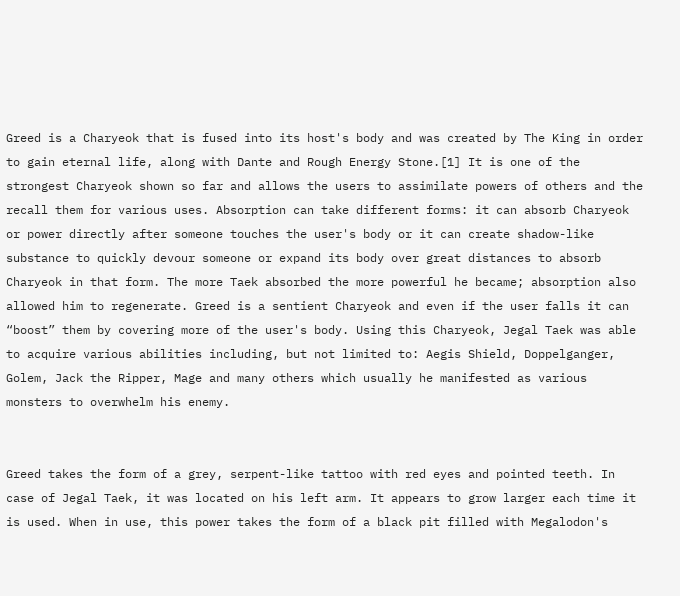Greed is a Charyeok that is fused into its host's body and was created by The King in order to gain eternal life, along with Dante and Rough Energy Stone.[1] It is one of the strongest Charyeok shown so far and allows the users to assimilate powers of others and the recall them for various uses. Absorption can take different forms: it can absorb Charyeok or power directly after someone touches the user's body or it can create shadow-like substance to quickly devour someone or expand its body over great distances to absorb Charyeok in that form. The more Taek absorbed the more powerful he became; absorption also allowed him to regenerate. Greed is a sentient Charyeok and even if the user falls it can “boost” them by covering more of the user's body. Using this Charyeok, Jegal Taek was able to acquire various abilities including, but not limited to: Aegis Shield, Doppelganger, Golem, Jack the Ripper, Mage and many others which usually he manifested as various monsters to overwhelm his enemy.


Greed takes the form of a grey, serpent-like tattoo with red eyes and pointed teeth. In case of Jegal Taek, it was located on his left arm. It appears to grow larger each time it is used. When in use, this power takes the form of a black pit filled with Megalodon's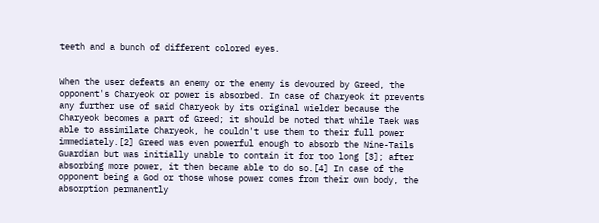teeth and a bunch of different colored eyes.


When the user defeats an enemy or the enemy is devoured by Greed, the opponent's Charyeok or power is absorbed. In case of Charyeok it prevents any further use of said Charyeok by its original wielder because the Charyeok becomes a part of Greed; it should be noted that while Taek was able to assimilate Charyeok, he couldn't use them to their full power immediately.[2] Greed was even powerful enough to absorb the Nine-Tails Guardian but was initially unable to contain it for too long [3]; after absorbing more power, it then became able to do so.[4] In case of the opponent being a God or those whose power comes from their own body, the absorption permanently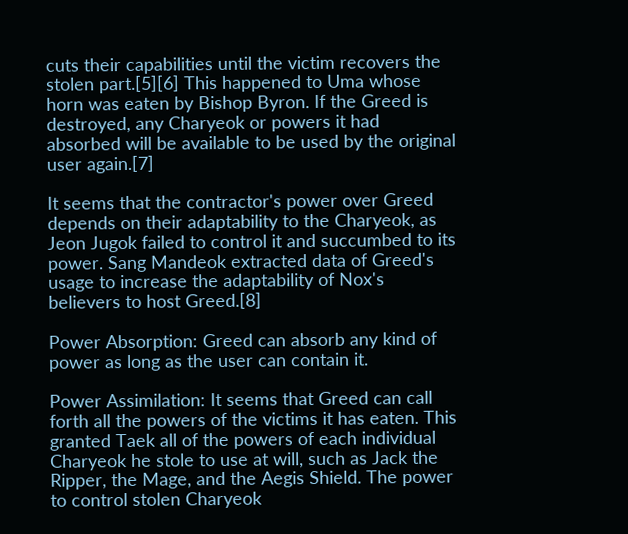cuts their capabilities until the victim recovers the stolen part.[5][6] This happened to Uma whose horn was eaten by Bishop Byron. If the Greed is destroyed, any Charyeok or powers it had absorbed will be available to be used by the original user again.[7]

It seems that the contractor's power over Greed depends on their adaptability to the Charyeok, as Jeon Jugok failed to control it and succumbed to its power. Sang Mandeok extracted data of Greed's usage to increase the adaptability of Nox's believers to host Greed.[8]

Power Absorption: Greed can absorb any kind of power as long as the user can contain it.

Power Assimilation: It seems that Greed can call forth all the powers of the victims it has eaten. This granted Taek all of the powers of each individual Charyeok he stole to use at will, such as Jack the Ripper, the Mage, and the Aegis Shield. The power to control stolen Charyeok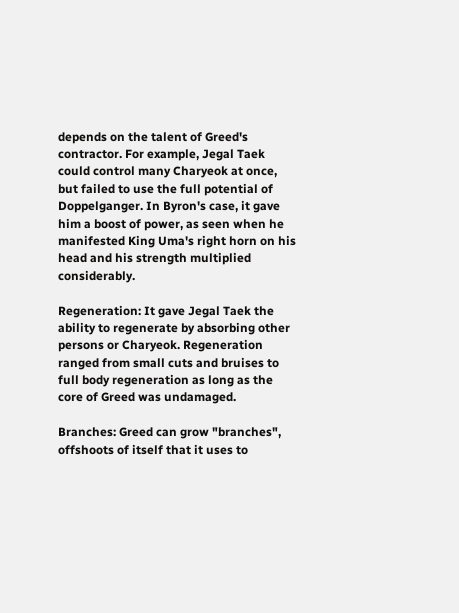depends on the talent of Greed's contractor. For example, Jegal Taek could control many Charyeok at once, but failed to use the full potential of Doppelganger. In Byron's case, it gave him a boost of power, as seen when he manifested King Uma's right horn on his head and his strength multiplied considerably.

Regeneration: It gave Jegal Taek the ability to regenerate by absorbing other persons or Charyeok. Regeneration ranged from small cuts and bruises to full body regeneration as long as the core of Greed was undamaged.

Branches: Greed can grow "branches", offshoots of itself that it uses to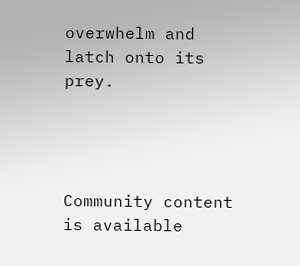overwhelm and latch onto its prey.




Community content is available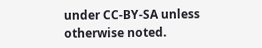under CC-BY-SA unless otherwise noted.